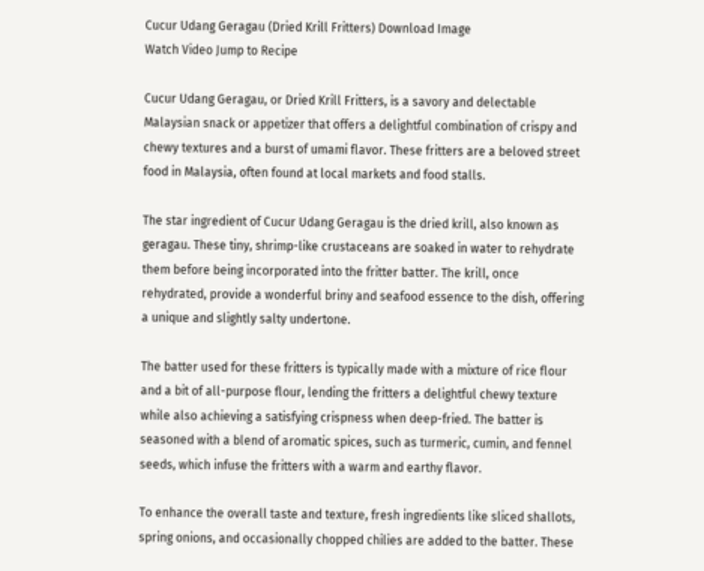Cucur Udang Geragau (Dried Krill Fritters) Download Image
Watch Video Jump to Recipe

Cucur Udang Geragau, or Dried Krill Fritters, is a savory and delectable Malaysian snack or appetizer that offers a delightful combination of crispy and chewy textures and a burst of umami flavor. These fritters are a beloved street food in Malaysia, often found at local markets and food stalls.

The star ingredient of Cucur Udang Geragau is the dried krill, also known as geragau. These tiny, shrimp-like crustaceans are soaked in water to rehydrate them before being incorporated into the fritter batter. The krill, once rehydrated, provide a wonderful briny and seafood essence to the dish, offering a unique and slightly salty undertone.

The batter used for these fritters is typically made with a mixture of rice flour and a bit of all-purpose flour, lending the fritters a delightful chewy texture while also achieving a satisfying crispness when deep-fried. The batter is seasoned with a blend of aromatic spices, such as turmeric, cumin, and fennel seeds, which infuse the fritters with a warm and earthy flavor.

To enhance the overall taste and texture, fresh ingredients like sliced shallots, spring onions, and occasionally chopped chilies are added to the batter. These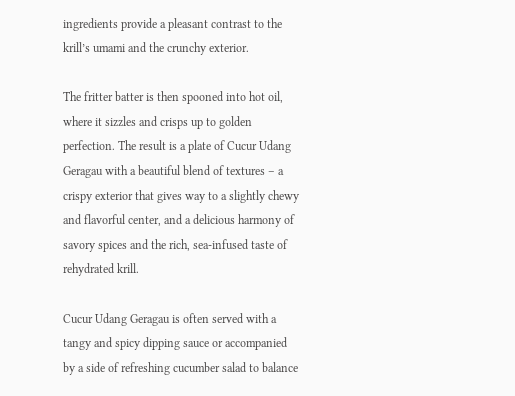ingredients provide a pleasant contrast to the krill’s umami and the crunchy exterior.

The fritter batter is then spooned into hot oil, where it sizzles and crisps up to golden perfection. The result is a plate of Cucur Udang Geragau with a beautiful blend of textures – a crispy exterior that gives way to a slightly chewy and flavorful center, and a delicious harmony of savory spices and the rich, sea-infused taste of rehydrated krill.

Cucur Udang Geragau is often served with a tangy and spicy dipping sauce or accompanied by a side of refreshing cucumber salad to balance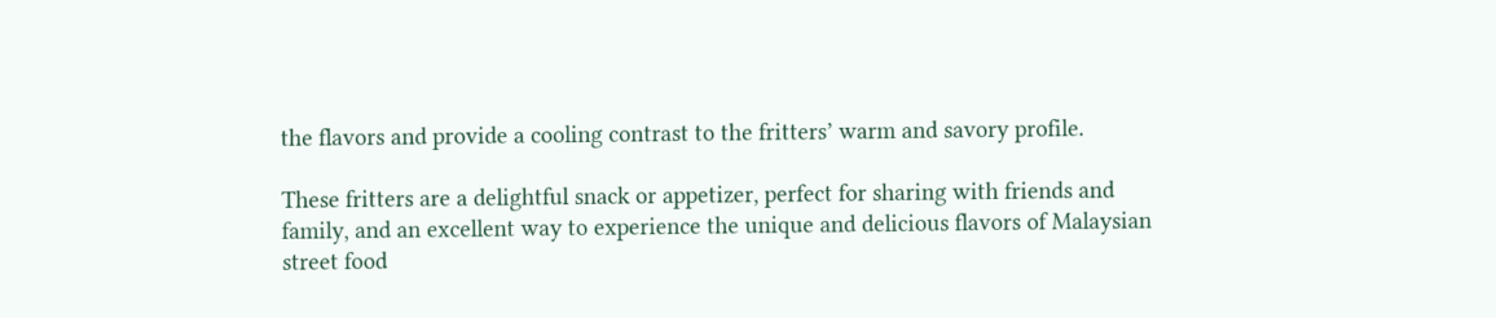the flavors and provide a cooling contrast to the fritters’ warm and savory profile.

These fritters are a delightful snack or appetizer, perfect for sharing with friends and family, and an excellent way to experience the unique and delicious flavors of Malaysian street food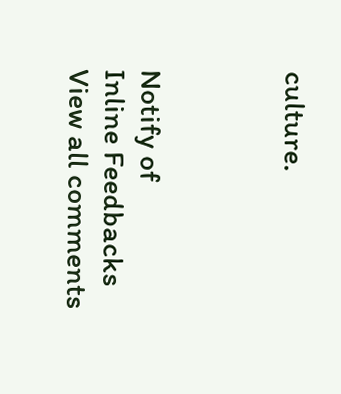culture.



Notify of
Inline Feedbacks
View all comments